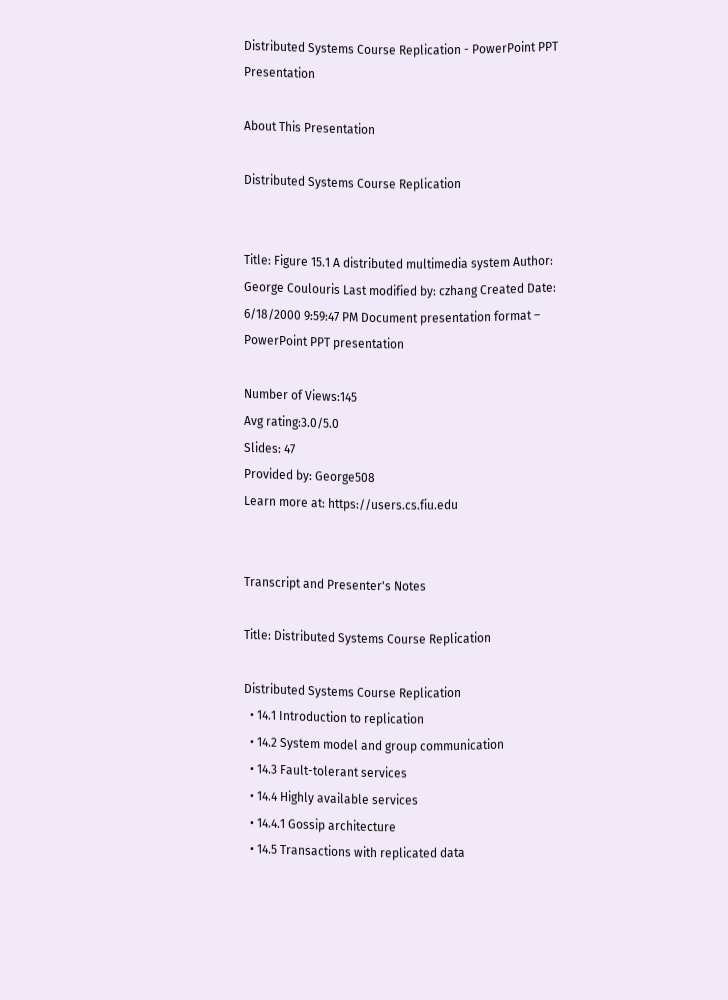Distributed Systems Course Replication - PowerPoint PPT Presentation

About This Presentation

Distributed Systems Course Replication


Title: Figure 15.1 A distributed multimedia system Author: George Coulouris Last modified by: czhang Created Date: 6/18/2000 9:59:47 PM Document presentation format – PowerPoint PPT presentation

Number of Views:145
Avg rating:3.0/5.0
Slides: 47
Provided by: George508
Learn more at: https://users.cs.fiu.edu


Transcript and Presenter's Notes

Title: Distributed Systems Course Replication

Distributed Systems Course Replication
  • 14.1 Introduction to replication
  • 14.2 System model and group communication
  • 14.3 Fault-tolerant services
  • 14.4 Highly available services
  • 14.4.1 Gossip architecture
  • 14.5 Transactions with replicated data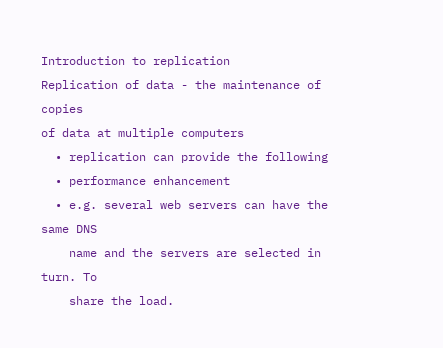Introduction to replication
Replication of data - the maintenance of copies
of data at multiple computers
  • replication can provide the following
  • performance enhancement
  • e.g. several web servers can have the same DNS
    name and the servers are selected in turn. To
    share the load.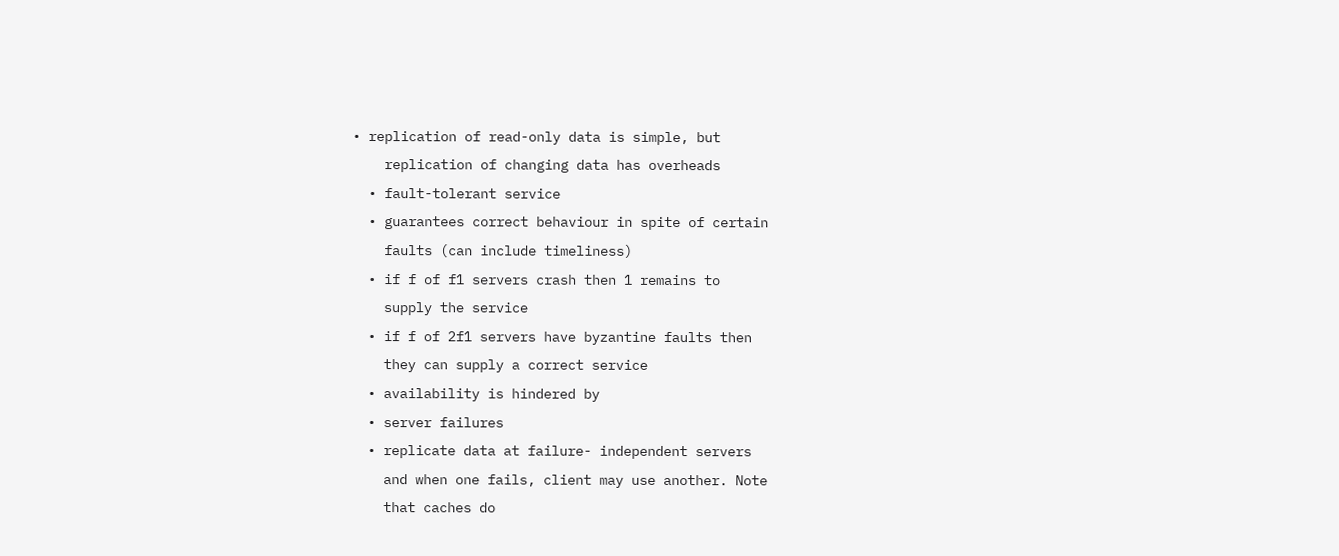• replication of read-only data is simple, but
    replication of changing data has overheads
  • fault-tolerant service
  • guarantees correct behaviour in spite of certain
    faults (can include timeliness)
  • if f of f1 servers crash then 1 remains to
    supply the service
  • if f of 2f1 servers have byzantine faults then
    they can supply a correct service
  • availability is hindered by
  • server failures
  • replicate data at failure- independent servers
    and when one fails, client may use another. Note
    that caches do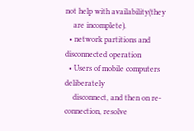not help with availability(they
    are incomplete).
  • network partitions and disconnected operation
  • Users of mobile computers deliberately
    disconnect, and then on re-connection, resolve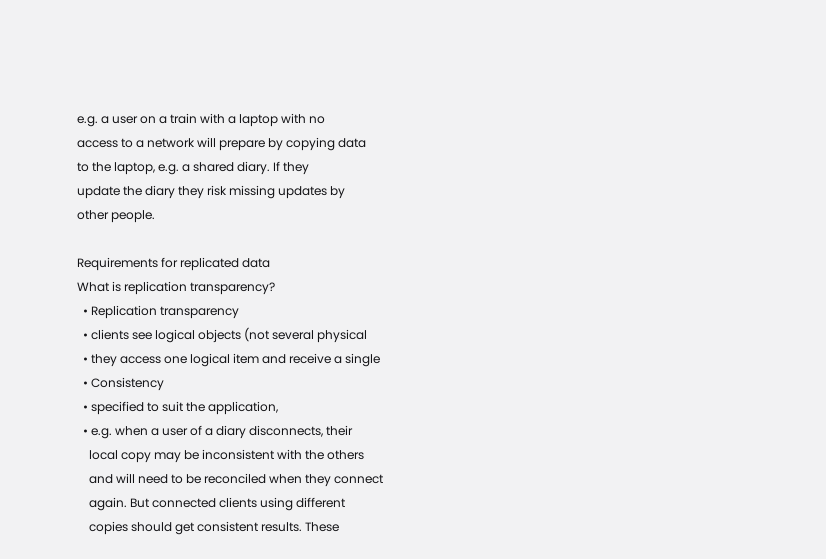e.g. a user on a train with a laptop with no
access to a network will prepare by copying data
to the laptop, e.g. a shared diary. If they
update the diary they risk missing updates by
other people.

Requirements for replicated data
What is replication transparency?
  • Replication transparency
  • clients see logical objects (not several physical
  • they access one logical item and receive a single
  • Consistency
  • specified to suit the application,
  • e.g. when a user of a diary disconnects, their
    local copy may be inconsistent with the others
    and will need to be reconciled when they connect
    again. But connected clients using different
    copies should get consistent results. These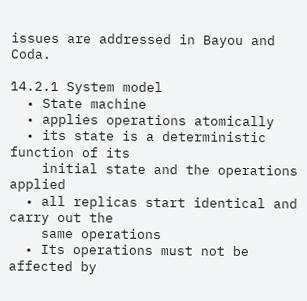issues are addressed in Bayou and Coda.

14.2.1 System model
  • State machine
  • applies operations atomically
  • its state is a deterministic function of its
    initial state and the operations applied
  • all replicas start identical and carry out the
    same operations
  • Its operations must not be affected by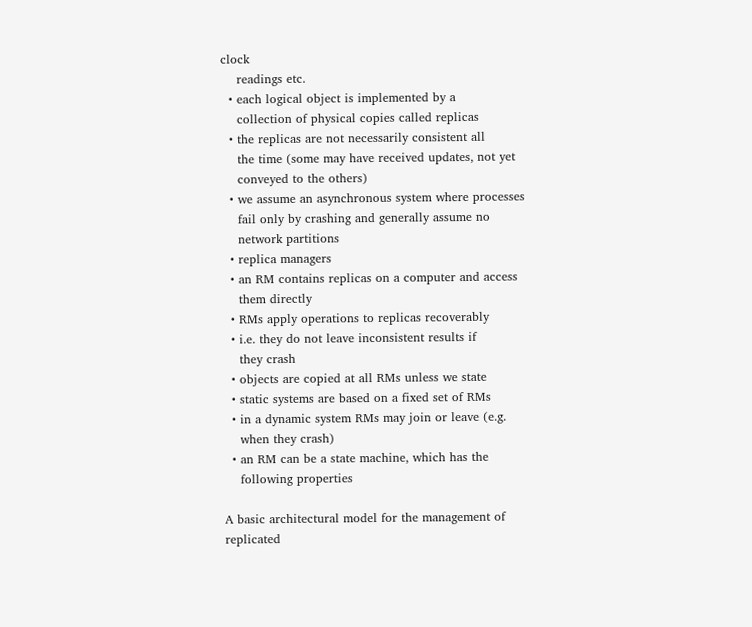clock
    readings etc.
  • each logical object is implemented by a
    collection of physical copies called replicas
  • the replicas are not necessarily consistent all
    the time (some may have received updates, not yet
    conveyed to the others)
  • we assume an asynchronous system where processes
    fail only by crashing and generally assume no
    network partitions
  • replica managers
  • an RM contains replicas on a computer and access
    them directly
  • RMs apply operations to replicas recoverably
  • i.e. they do not leave inconsistent results if
    they crash
  • objects are copied at all RMs unless we state
  • static systems are based on a fixed set of RMs
  • in a dynamic system RMs may join or leave (e.g.
    when they crash)
  • an RM can be a state machine, which has the
    following properties

A basic architectural model for the management of
replicated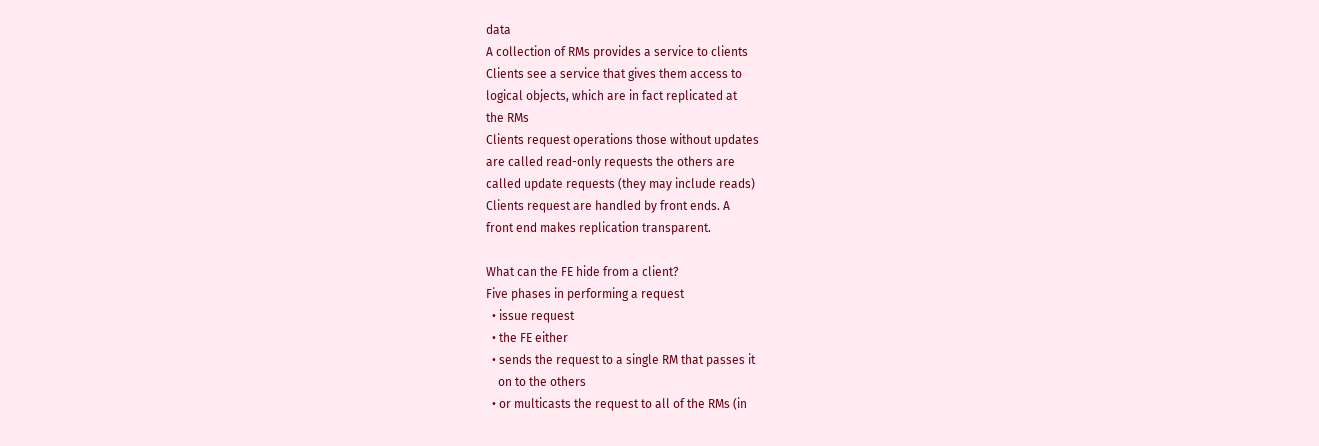data
A collection of RMs provides a service to clients
Clients see a service that gives them access to
logical objects, which are in fact replicated at
the RMs
Clients request operations those without updates
are called read-only requests the others are
called update requests (they may include reads)
Clients request are handled by front ends. A
front end makes replication transparent.

What can the FE hide from a client?
Five phases in performing a request
  • issue request
  • the FE either
  • sends the request to a single RM that passes it
    on to the others
  • or multicasts the request to all of the RMs (in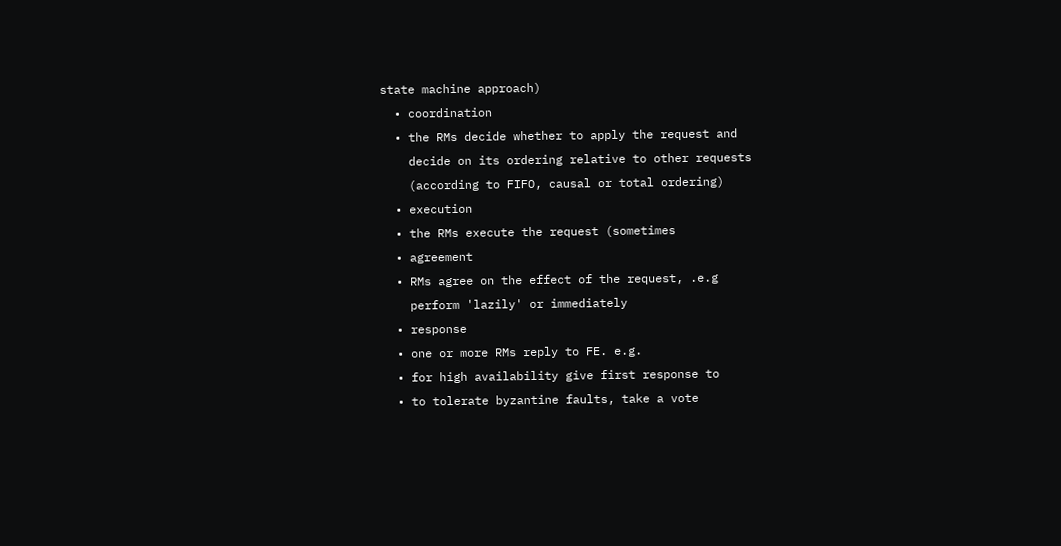state machine approach)
  • coordination
  • the RMs decide whether to apply the request and
    decide on its ordering relative to other requests
    (according to FIFO, causal or total ordering)
  • execution
  • the RMs execute the request (sometimes
  • agreement
  • RMs agree on the effect of the request, .e.g
    perform 'lazily' or immediately
  • response
  • one or more RMs reply to FE. e.g.
  • for high availability give first response to
  • to tolerate byzantine faults, take a vote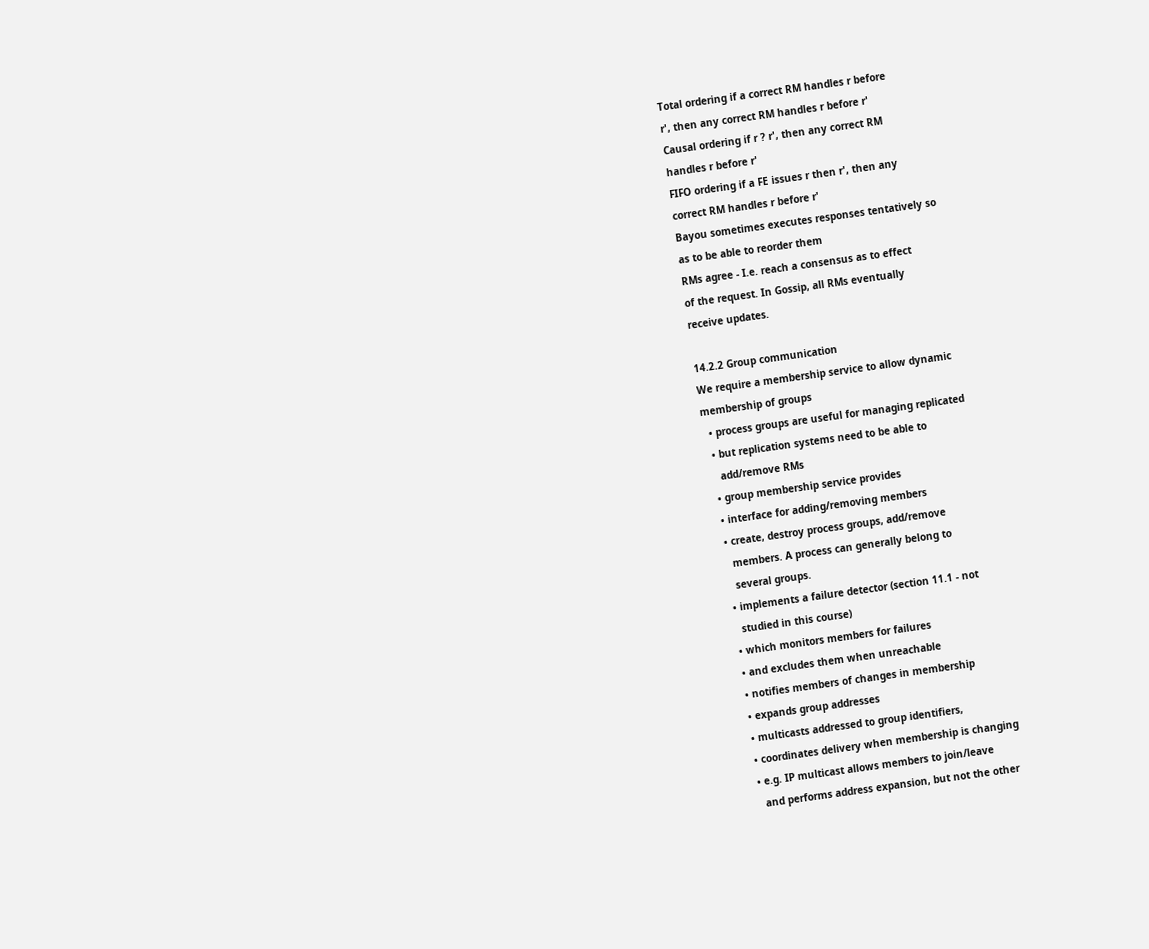Total ordering if a correct RM handles r before
r', then any correct RM handles r before r'
Causal ordering if r ? r', then any correct RM
handles r before r'
FIFO ordering if a FE issues r then r', then any
correct RM handles r before r'
Bayou sometimes executes responses tentatively so
as to be able to reorder them
RMs agree - I.e. reach a consensus as to effect
of the request. In Gossip, all RMs eventually
receive updates.

14.2.2 Group communication
We require a membership service to allow dynamic
membership of groups
  • process groups are useful for managing replicated
  • but replication systems need to be able to
    add/remove RMs
  • group membership service provides
  • interface for adding/removing members
  • create, destroy process groups, add/remove
    members. A process can generally belong to
    several groups.
  • implements a failure detector (section 11.1 - not
    studied in this course)
  • which monitors members for failures
  • and excludes them when unreachable
  • notifies members of changes in membership
  • expands group addresses
  • multicasts addressed to group identifiers,
  • coordinates delivery when membership is changing
  • e.g. IP multicast allows members to join/leave
    and performs address expansion, but not the other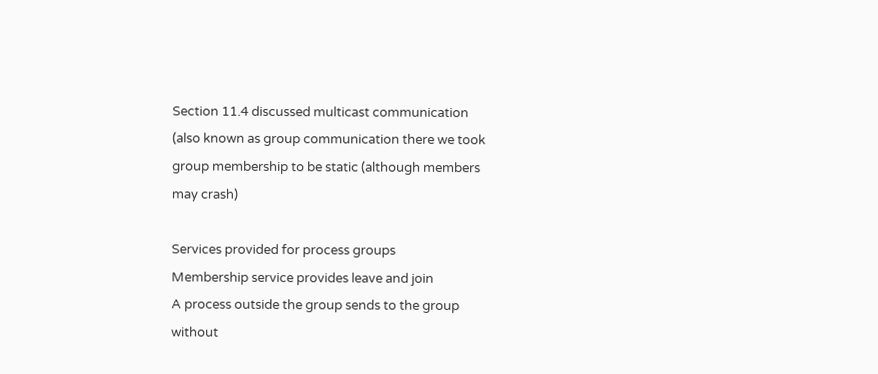Section 11.4 discussed multicast communication
(also known as group communication there we took
group membership to be static (although members
may crash)

Services provided for process groups
Membership service provides leave and join
A process outside the group sends to the group
without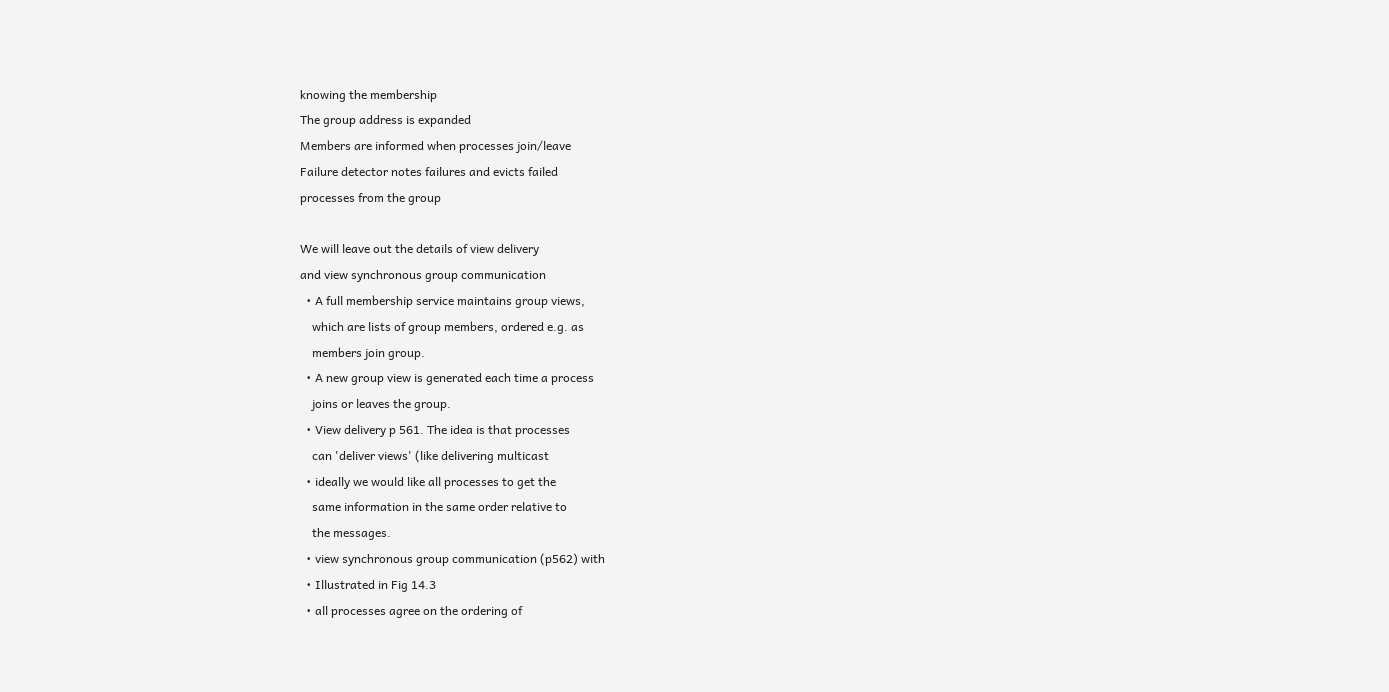knowing the membership
The group address is expanded
Members are informed when processes join/leave
Failure detector notes failures and evicts failed
processes from the group

We will leave out the details of view delivery
and view synchronous group communication
  • A full membership service maintains group views,
    which are lists of group members, ordered e.g. as
    members join group.
  • A new group view is generated each time a process
    joins or leaves the group.
  • View delivery p 561. The idea is that processes
    can 'deliver views' (like delivering multicast
  • ideally we would like all processes to get the
    same information in the same order relative to
    the messages.
  • view synchronous group communication (p562) with
  • Illustrated in Fig 14.3
  • all processes agree on the ordering of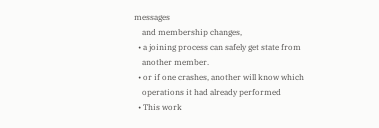messages
    and membership changes,
  • a joining process can safely get state from
    another member.
  • or if one crashes, another will know which
    operations it had already performed
  • This work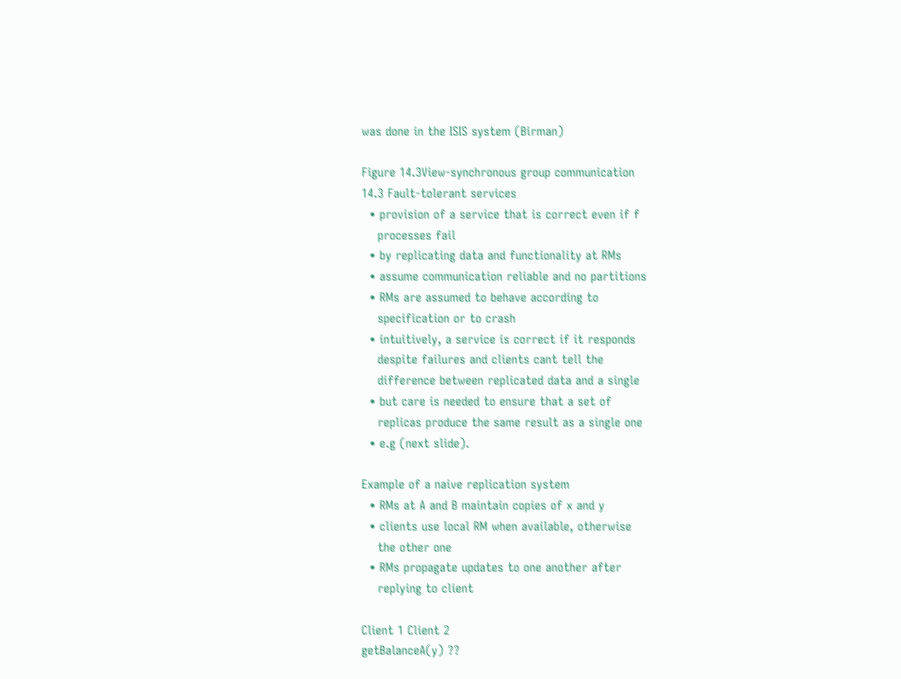was done in the ISIS system (Birman)

Figure 14.3View-synchronous group communication
14.3 Fault-tolerant services
  • provision of a service that is correct even if f
    processes fail
  • by replicating data and functionality at RMs
  • assume communication reliable and no partitions
  • RMs are assumed to behave according to
    specification or to crash
  • intuitively, a service is correct if it responds
    despite failures and clients cant tell the
    difference between replicated data and a single
  • but care is needed to ensure that a set of
    replicas produce the same result as a single one
  • e.g (next slide).

Example of a naive replication system
  • RMs at A and B maintain copies of x and y
  • clients use local RM when available, otherwise
    the other one
  • RMs propagate updates to one another after
    replying to client

Client 1 Client 2
getBalanceA(y) ??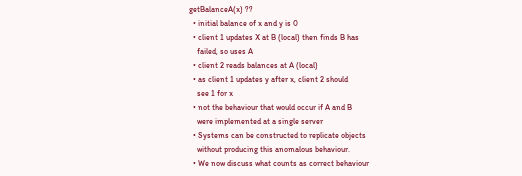getBalanceA(x) ??
  • initial balance of x and y is 0
  • client 1 updates X at B (local) then finds B has
    failed, so uses A
  • client 2 reads balances at A (local)
  • as client 1 updates y after x, client 2 should
    see 1 for x
  • not the behaviour that would occur if A and B
    were implemented at a single server
  • Systems can be constructed to replicate objects
    without producing this anomalous behaviour.
  • We now discuss what counts as correct behaviour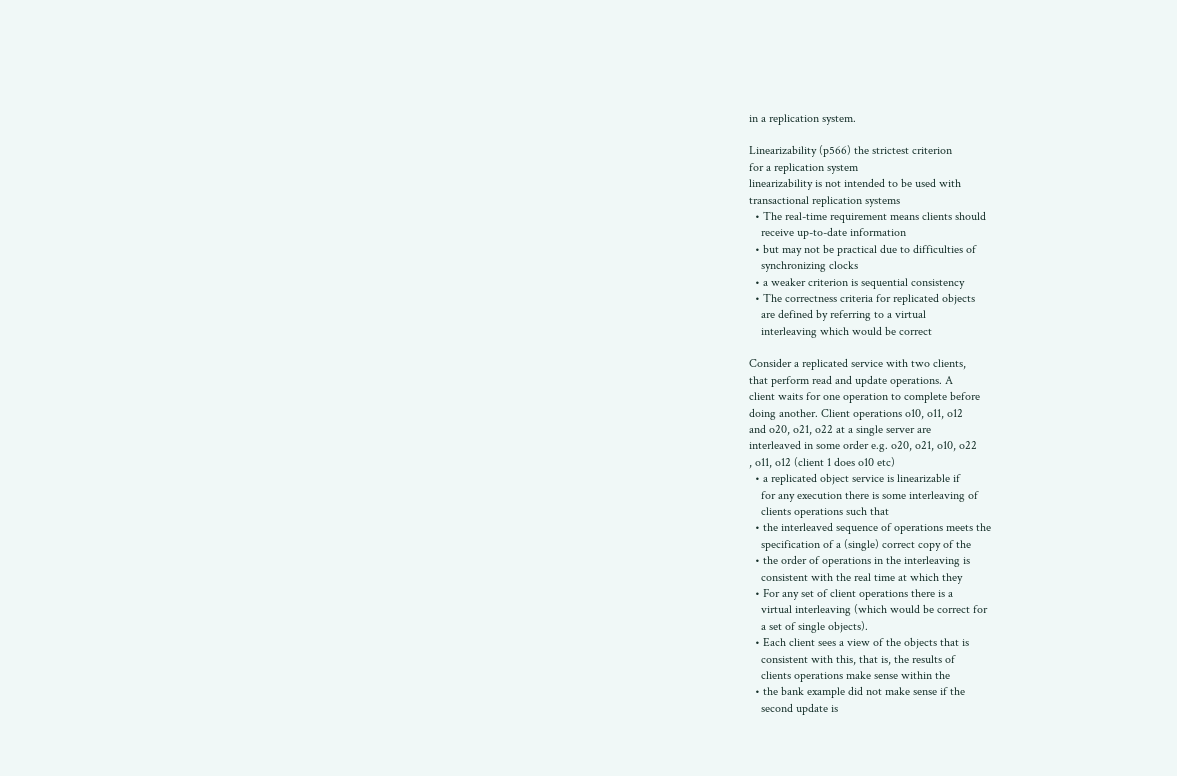in a replication system.

Linearizability (p566) the strictest criterion
for a replication system
linearizability is not intended to be used with
transactional replication systems
  • The real-time requirement means clients should
    receive up-to-date information
  • but may not be practical due to difficulties of
    synchronizing clocks
  • a weaker criterion is sequential consistency
  • The correctness criteria for replicated objects
    are defined by referring to a virtual
    interleaving which would be correct

Consider a replicated service with two clients,
that perform read and update operations. A
client waits for one operation to complete before
doing another. Client operations o10, o11, o12
and o20, o21, o22 at a single server are
interleaved in some order e.g. o20, o21, o10, o22
, o11, o12 (client 1 does o10 etc)
  • a replicated object service is linearizable if
    for any execution there is some interleaving of
    clients operations such that
  • the interleaved sequence of operations meets the
    specification of a (single) correct copy of the
  • the order of operations in the interleaving is
    consistent with the real time at which they
  • For any set of client operations there is a
    virtual interleaving (which would be correct for
    a set of single objects).
  • Each client sees a view of the objects that is
    consistent with this, that is, the results of
    clients operations make sense within the
  • the bank example did not make sense if the
    second update is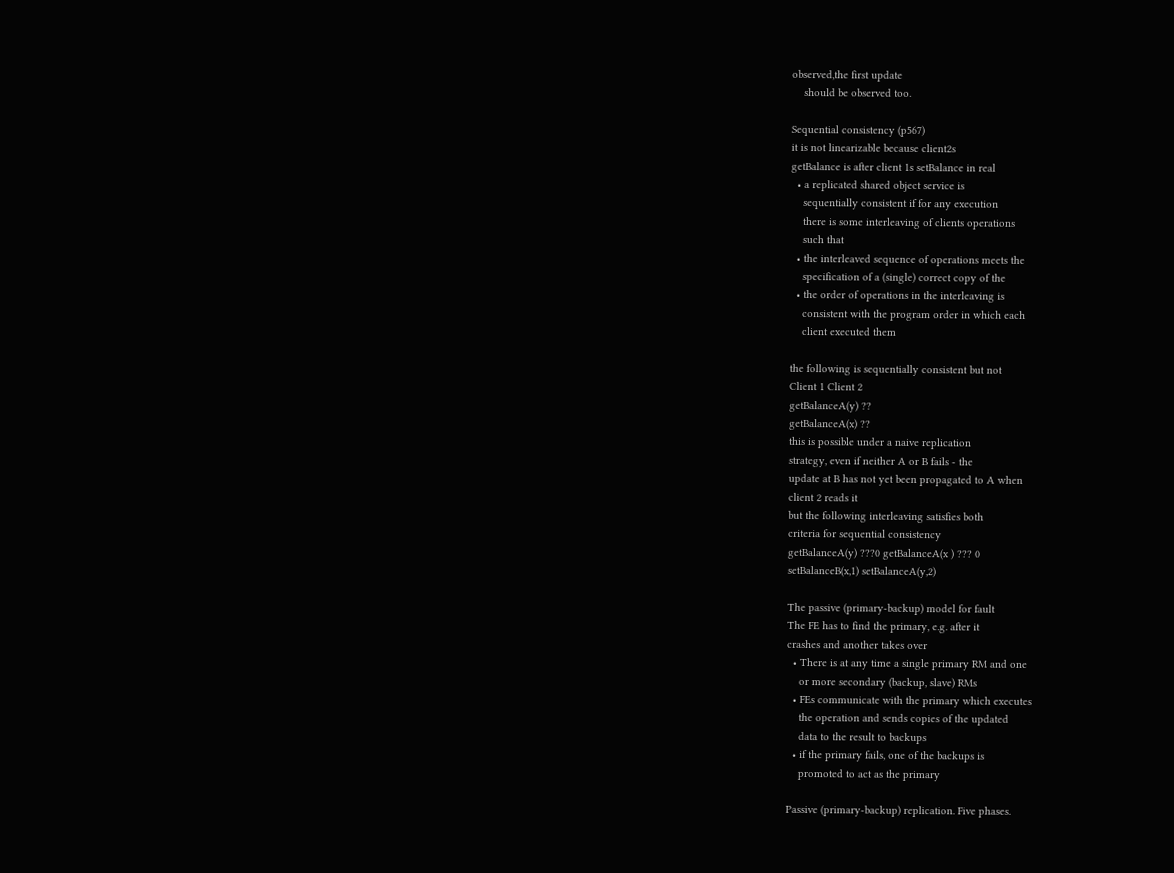observed,the first update
    should be observed too.

Sequential consistency (p567)
it is not linearizable because client2s
getBalance is after client 1s setBalance in real
  • a replicated shared object service is
    sequentially consistent if for any execution
    there is some interleaving of clients operations
    such that
  • the interleaved sequence of operations meets the
    specification of a (single) correct copy of the
  • the order of operations in the interleaving is
    consistent with the program order in which each
    client executed them

the following is sequentially consistent but not
Client 1 Client 2
getBalanceA(y) ??
getBalanceA(x) ??
this is possible under a naive replication
strategy, even if neither A or B fails - the
update at B has not yet been propagated to A when
client 2 reads it
but the following interleaving satisfies both
criteria for sequential consistency
getBalanceA(y) ???0 getBalanceA(x ) ??? 0
setBalanceB(x,1) setBalanceA(y,2)

The passive (primary-backup) model for fault
The FE has to find the primary, e.g. after it
crashes and another takes over
  • There is at any time a single primary RM and one
    or more secondary (backup, slave) RMs
  • FEs communicate with the primary which executes
    the operation and sends copies of the updated
    data to the result to backups
  • if the primary fails, one of the backups is
    promoted to act as the primary

Passive (primary-backup) replication. Five phases.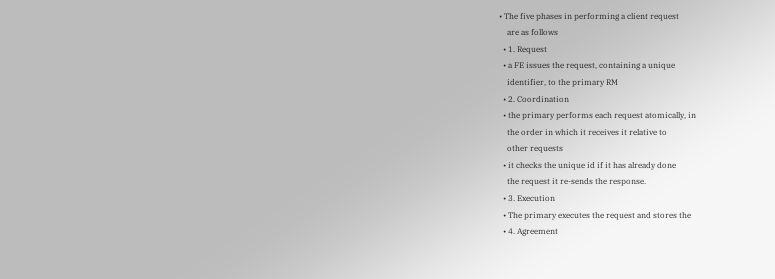• The five phases in performing a client request
    are as follows
  • 1. Request
  • a FE issues the request, containing a unique
    identifier, to the primary RM
  • 2. Coordination
  • the primary performs each request atomically, in
    the order in which it receives it relative to
    other requests
  • it checks the unique id if it has already done
    the request it re-sends the response.
  • 3. Execution
  • The primary executes the request and stores the
  • 4. Agreement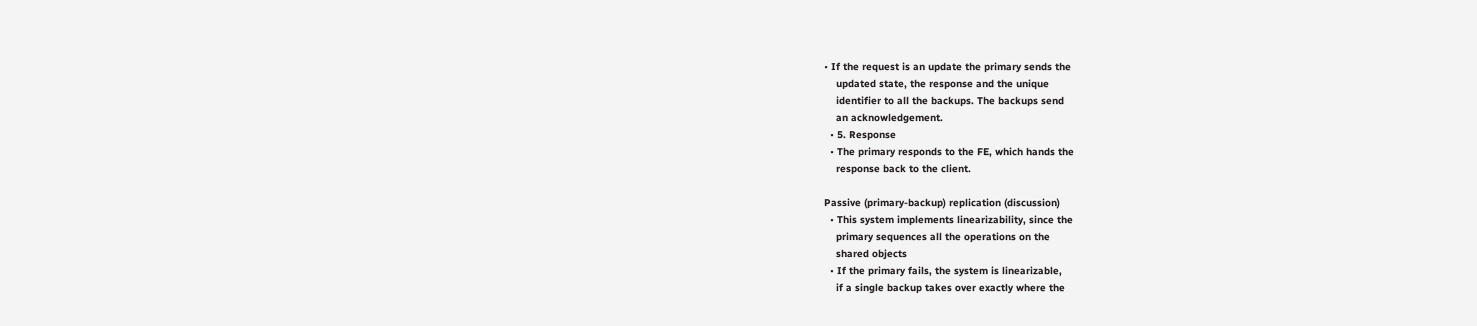• If the request is an update the primary sends the
    updated state, the response and the unique
    identifier to all the backups. The backups send
    an acknowledgement.
  • 5. Response
  • The primary responds to the FE, which hands the
    response back to the client.

Passive (primary-backup) replication (discussion)
  • This system implements linearizability, since the
    primary sequences all the operations on the
    shared objects
  • If the primary fails, the system is linearizable,
    if a single backup takes over exactly where the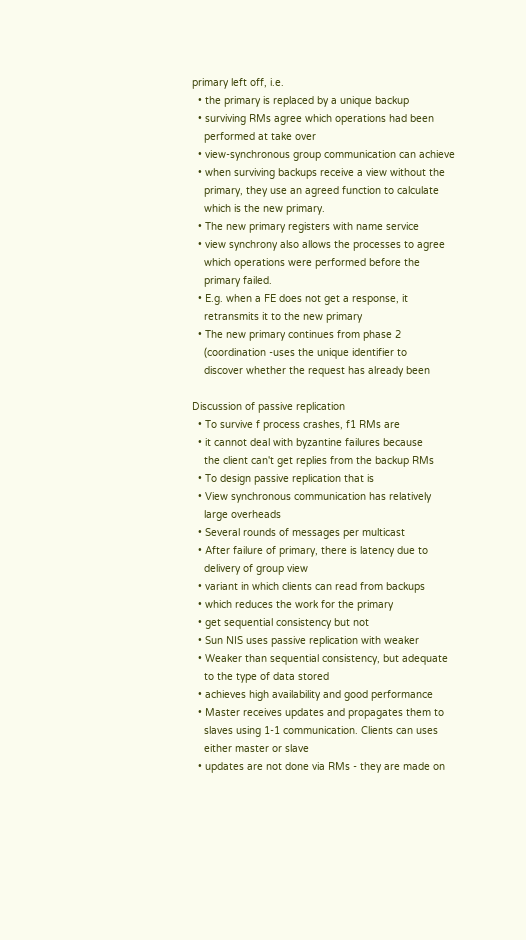primary left off, i.e.
  • the primary is replaced by a unique backup
  • surviving RMs agree which operations had been
    performed at take over
  • view-synchronous group communication can achieve
  • when surviving backups receive a view without the
    primary, they use an agreed function to calculate
    which is the new primary.
  • The new primary registers with name service
  • view synchrony also allows the processes to agree
    which operations were performed before the
    primary failed.
  • E.g. when a FE does not get a response, it
    retransmits it to the new primary
  • The new primary continues from phase 2
    (coordination -uses the unique identifier to
    discover whether the request has already been

Discussion of passive replication
  • To survive f process crashes, f1 RMs are
  • it cannot deal with byzantine failures because
    the client can't get replies from the backup RMs
  • To design passive replication that is
  • View synchronous communication has relatively
    large overheads
  • Several rounds of messages per multicast
  • After failure of primary, there is latency due to
    delivery of group view
  • variant in which clients can read from backups
  • which reduces the work for the primary
  • get sequential consistency but not
  • Sun NIS uses passive replication with weaker
  • Weaker than sequential consistency, but adequate
    to the type of data stored
  • achieves high availability and good performance
  • Master receives updates and propagates them to
    slaves using 1-1 communication. Clients can uses
    either master or slave
  • updates are not done via RMs - they are made on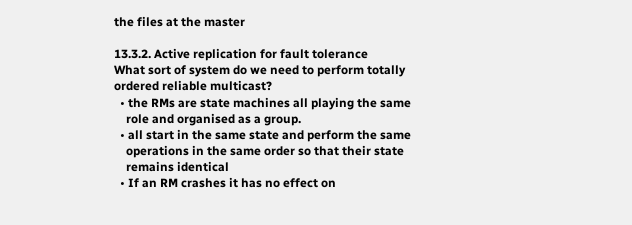the files at the master

13.3.2. Active replication for fault tolerance
What sort of system do we need to perform totally
ordered reliable multicast?
  • the RMs are state machines all playing the same
    role and organised as a group.
  • all start in the same state and perform the same
    operations in the same order so that their state
    remains identical
  • If an RM crashes it has no effect on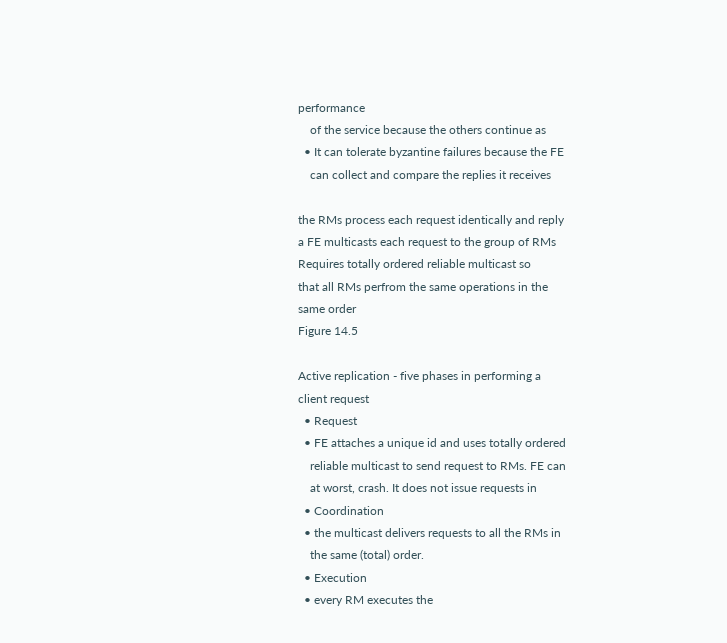performance
    of the service because the others continue as
  • It can tolerate byzantine failures because the FE
    can collect and compare the replies it receives

the RMs process each request identically and reply
a FE multicasts each request to the group of RMs
Requires totally ordered reliable multicast so
that all RMs perfrom the same operations in the
same order
Figure 14.5

Active replication - five phases in performing a
client request
  • Request
  • FE attaches a unique id and uses totally ordered
    reliable multicast to send request to RMs. FE can
    at worst, crash. It does not issue requests in
  • Coordination
  • the multicast delivers requests to all the RMs in
    the same (total) order.
  • Execution
  • every RM executes the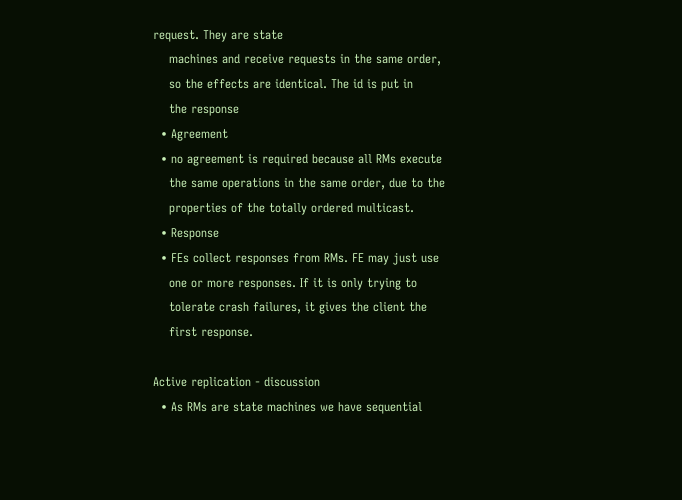request. They are state
    machines and receive requests in the same order,
    so the effects are identical. The id is put in
    the response
  • Agreement
  • no agreement is required because all RMs execute
    the same operations in the same order, due to the
    properties of the totally ordered multicast.
  • Response
  • FEs collect responses from RMs. FE may just use
    one or more responses. If it is only trying to
    tolerate crash failures, it gives the client the
    first response.

Active replication - discussion
  • As RMs are state machines we have sequential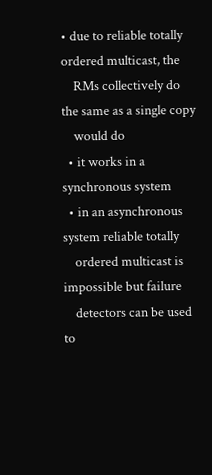• due to reliable totally ordered multicast, the
    RMs collectively do the same as a single copy
    would do
  • it works in a synchronous system
  • in an asynchronous system reliable totally
    ordered multicast is impossible but failure
    detectors can be used to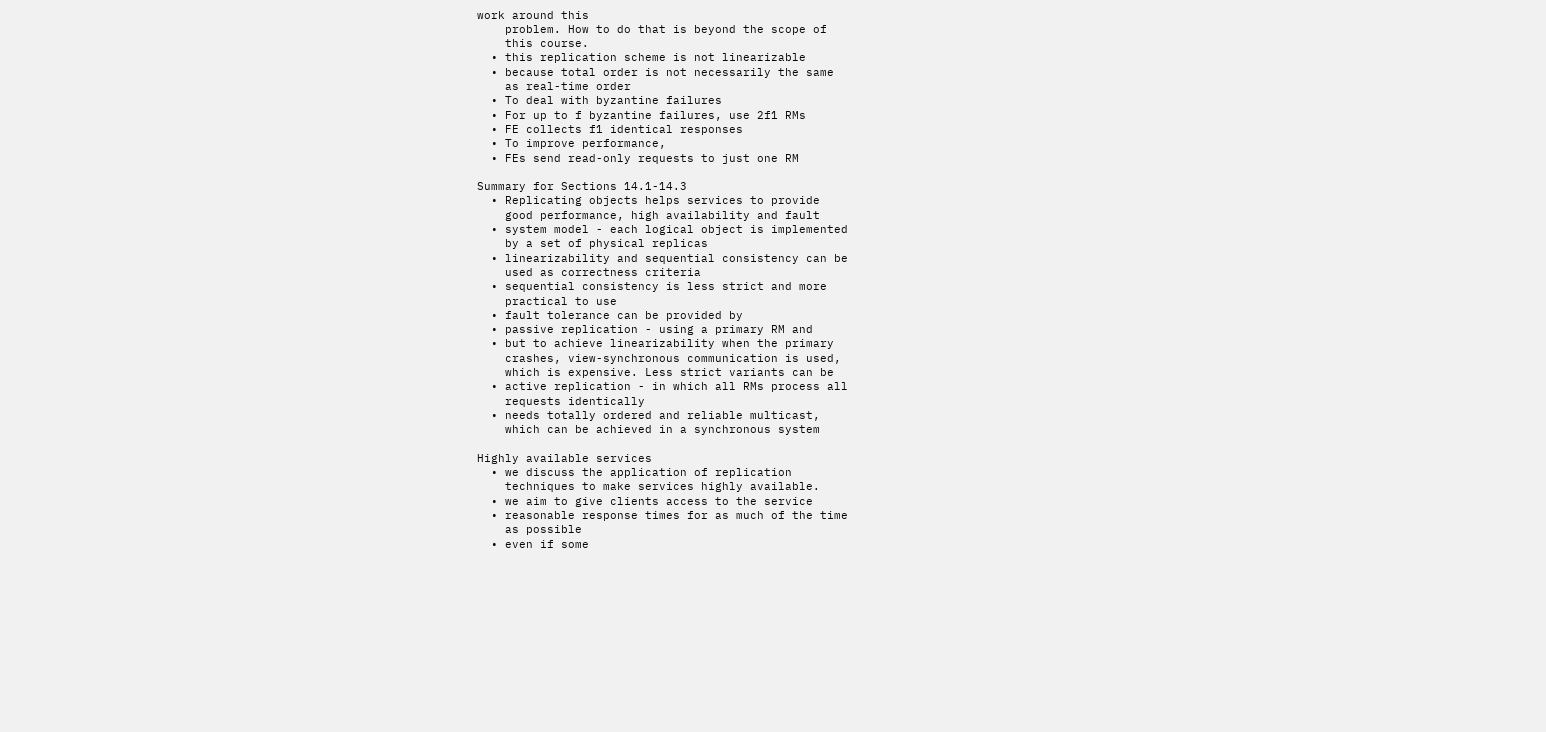work around this
    problem. How to do that is beyond the scope of
    this course.
  • this replication scheme is not linearizable
  • because total order is not necessarily the same
    as real-time order
  • To deal with byzantine failures
  • For up to f byzantine failures, use 2f1 RMs
  • FE collects f1 identical responses
  • To improve performance,
  • FEs send read-only requests to just one RM

Summary for Sections 14.1-14.3
  • Replicating objects helps services to provide
    good performance, high availability and fault
  • system model - each logical object is implemented
    by a set of physical replicas
  • linearizability and sequential consistency can be
    used as correctness criteria
  • sequential consistency is less strict and more
    practical to use
  • fault tolerance can be provided by
  • passive replication - using a primary RM and
  • but to achieve linearizability when the primary
    crashes, view-synchronous communication is used,
    which is expensive. Less strict variants can be
  • active replication - in which all RMs process all
    requests identically
  • needs totally ordered and reliable multicast,
    which can be achieved in a synchronous system

Highly available services
  • we discuss the application of replication
    techniques to make services highly available.
  • we aim to give clients access to the service
  • reasonable response times for as much of the time
    as possible
  • even if some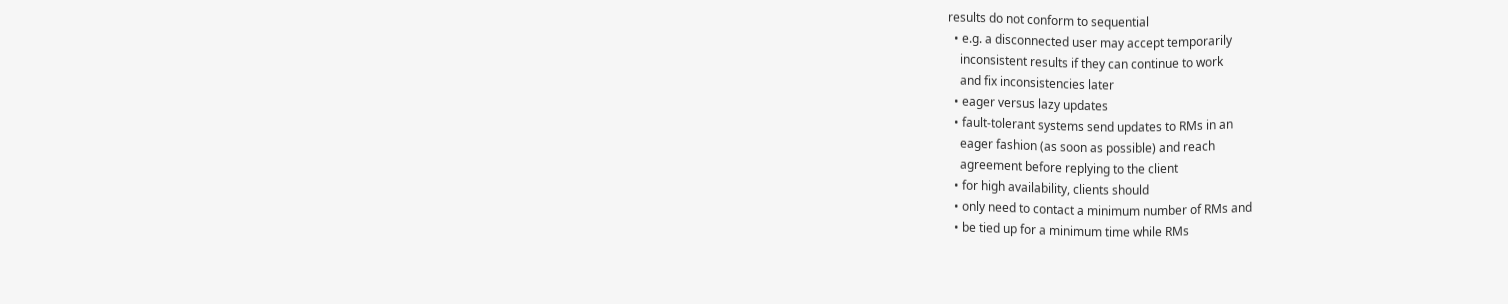results do not conform to sequential
  • e.g. a disconnected user may accept temporarily
    inconsistent results if they can continue to work
    and fix inconsistencies later
  • eager versus lazy updates
  • fault-tolerant systems send updates to RMs in an
    eager fashion (as soon as possible) and reach
    agreement before replying to the client
  • for high availability, clients should
  • only need to contact a minimum number of RMs and
  • be tied up for a minimum time while RMs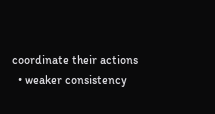coordinate their actions
  • weaker consistency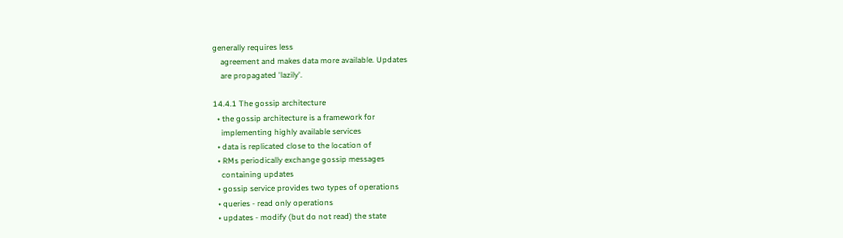generally requires less
    agreement and makes data more available. Updates
    are propagated 'lazily'.

14.4.1 The gossip architecture
  • the gossip architecture is a framework for
    implementing highly available services
  • data is replicated close to the location of
  • RMs periodically exchange gossip messages
    containing updates
  • gossip service provides two types of operations
  • queries - read only operations
  • updates - modify (but do not read) the state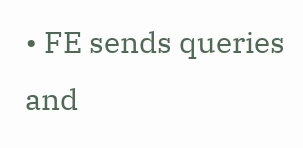• FE sends queries and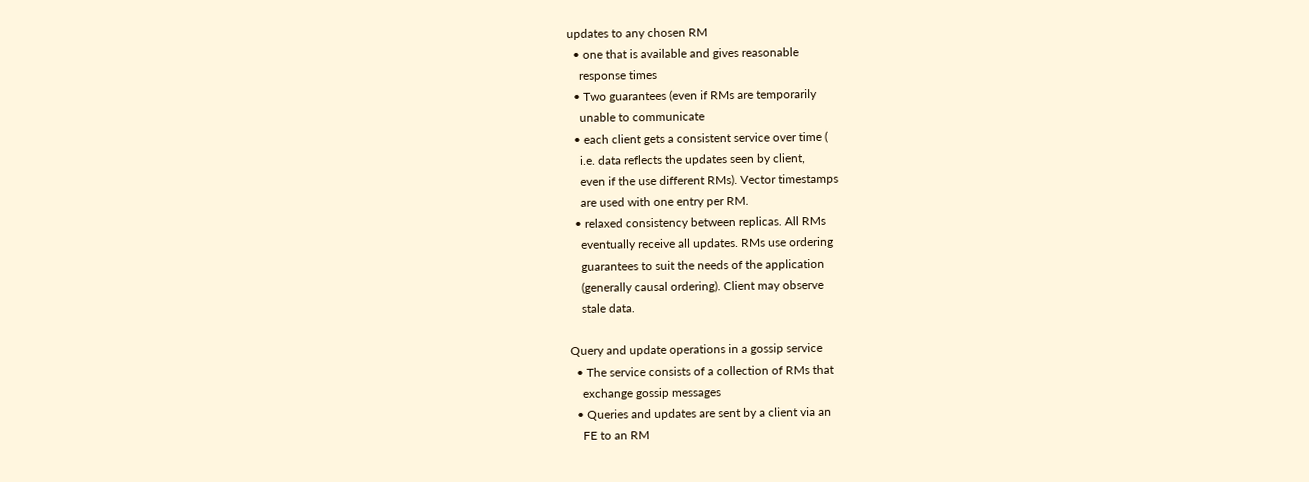updates to any chosen RM
  • one that is available and gives reasonable
    response times
  • Two guarantees (even if RMs are temporarily
    unable to communicate
  • each client gets a consistent service over time (
    i.e. data reflects the updates seen by client,
    even if the use different RMs). Vector timestamps
    are used with one entry per RM.
  • relaxed consistency between replicas. All RMs
    eventually receive all updates. RMs use ordering
    guarantees to suit the needs of the application
    (generally causal ordering). Client may observe
    stale data.

Query and update operations in a gossip service
  • The service consists of a collection of RMs that
    exchange gossip messages
  • Queries and updates are sent by a client via an
    FE to an RM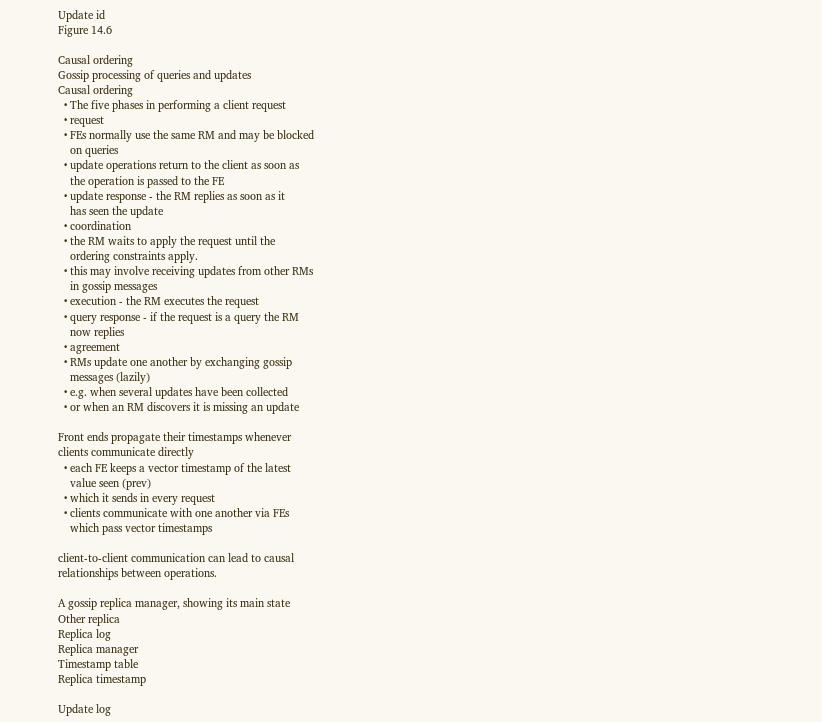Update id
Figure 14.6

Causal ordering
Gossip processing of queries and updates
Causal ordering
  • The five phases in performing a client request
  • request
  • FEs normally use the same RM and may be blocked
    on queries
  • update operations return to the client as soon as
    the operation is passed to the FE
  • update response - the RM replies as soon as it
    has seen the update
  • coordination
  • the RM waits to apply the request until the
    ordering constraints apply.
  • this may involve receiving updates from other RMs
    in gossip messages
  • execution - the RM executes the request
  • query response - if the request is a query the RM
    now replies
  • agreement
  • RMs update one another by exchanging gossip
    messages (lazily)
  • e.g. when several updates have been collected
  • or when an RM discovers it is missing an update

Front ends propagate their timestamps whenever
clients communicate directly
  • each FE keeps a vector timestamp of the latest
    value seen (prev)
  • which it sends in every request
  • clients communicate with one another via FEs
    which pass vector timestamps

client-to-client communication can lead to causal
relationships between operations.

A gossip replica manager, showing its main state
Other replica
Replica log
Replica manager
Timestamp table
Replica timestamp

Update log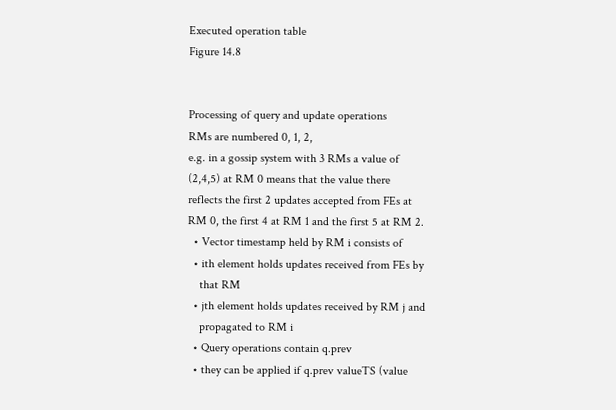Executed operation table
Figure 14.8


Processing of query and update operations
RMs are numbered 0, 1, 2,
e.g. in a gossip system with 3 RMs a value of
(2,4,5) at RM 0 means that the value there
reflects the first 2 updates accepted from FEs at
RM 0, the first 4 at RM 1 and the first 5 at RM 2.
  • Vector timestamp held by RM i consists of
  • ith element holds updates received from FEs by
    that RM
  • jth element holds updates received by RM j and
    propagated to RM i
  • Query operations contain q.prev
  • they can be applied if q.prev valueTS (value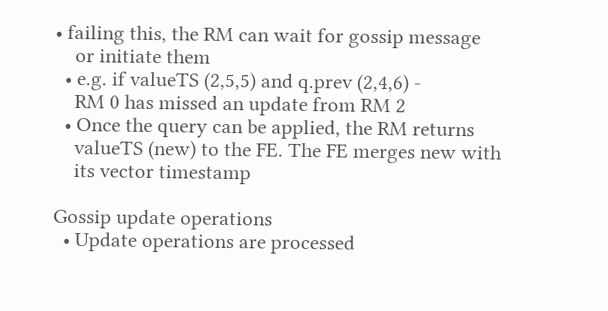• failing this, the RM can wait for gossip message
    or initiate them
  • e.g. if valueTS (2,5,5) and q.prev (2,4,6) -
    RM 0 has missed an update from RM 2
  • Once the query can be applied, the RM returns
    valueTS (new) to the FE. The FE merges new with
    its vector timestamp

Gossip update operations
  • Update operations are processed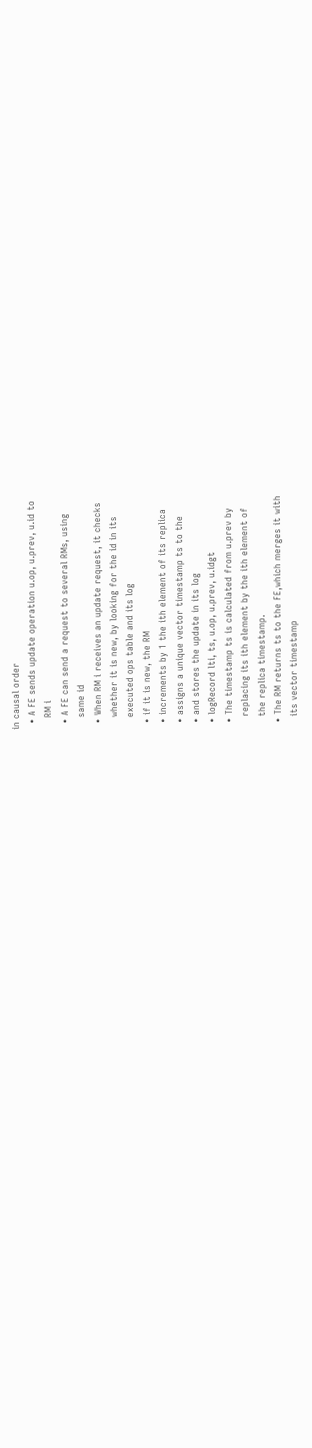in causal order
  • A FE sends update operation u.op, u.prev, u.id to
    RM i
  • A FE can send a request to several RMs, using
    same id
  • When RM i receives an update request, it checks
    whether it is new, by looking for the id in its
    executed ops table and its log
  • if it is new, the RM
  • increments by 1 the ith element of its replica
  • assigns a unique vector timestamp ts to the
  • and stores the update in its log
  • logRecord lti, ts, u.op, u.prev, u.idgt
  • The timestamp ts is calculated from u.prev by
    replacing its ith element by the ith element of
    the replica timestamp.
  • The RM returns ts to the FE,which merges it with
    its vector timestamp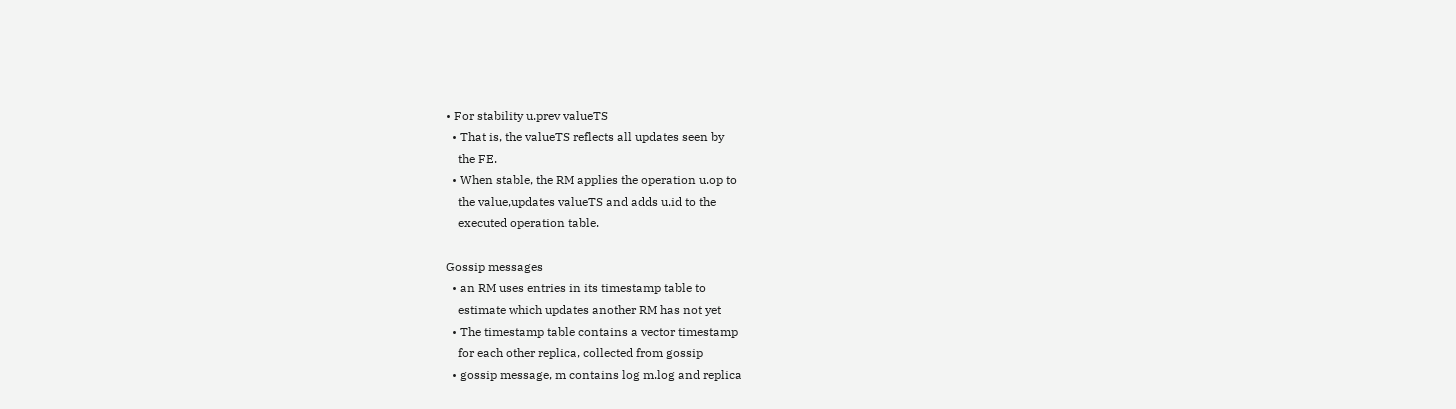• For stability u.prev valueTS
  • That is, the valueTS reflects all updates seen by
    the FE.
  • When stable, the RM applies the operation u.op to
    the value,updates valueTS and adds u.id to the
    executed operation table.

Gossip messages
  • an RM uses entries in its timestamp table to
    estimate which updates another RM has not yet
  • The timestamp table contains a vector timestamp
    for each other replica, collected from gossip
  • gossip message, m contains log m.log and replica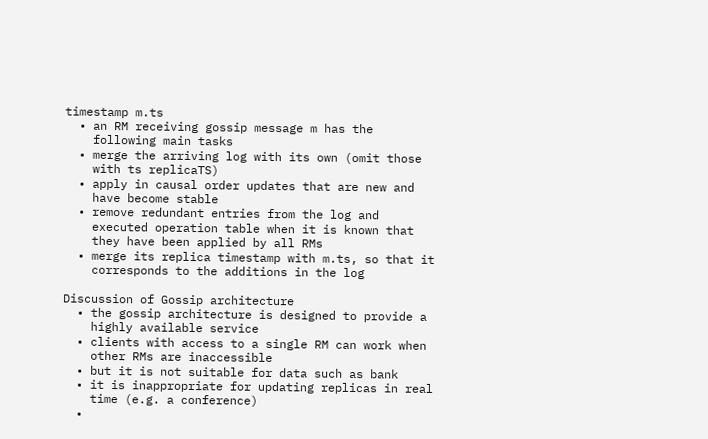timestamp m.ts
  • an RM receiving gossip message m has the
    following main tasks
  • merge the arriving log with its own (omit those
    with ts replicaTS)
  • apply in causal order updates that are new and
    have become stable
  • remove redundant entries from the log and
    executed operation table when it is known that
    they have been applied by all RMs
  • merge its replica timestamp with m.ts, so that it
    corresponds to the additions in the log

Discussion of Gossip architecture
  • the gossip architecture is designed to provide a
    highly available service
  • clients with access to a single RM can work when
    other RMs are inaccessible
  • but it is not suitable for data such as bank
  • it is inappropriate for updating replicas in real
    time (e.g. a conference)
  •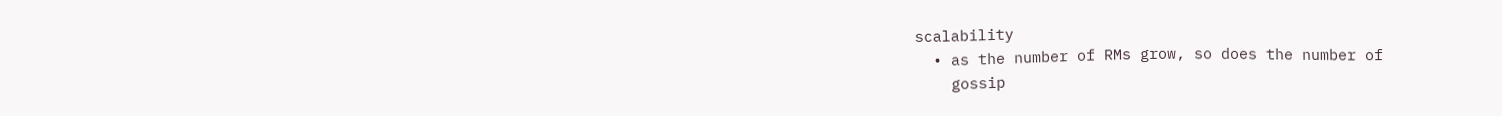scalability
  • as the number of RMs grow, so does the number of
    gossip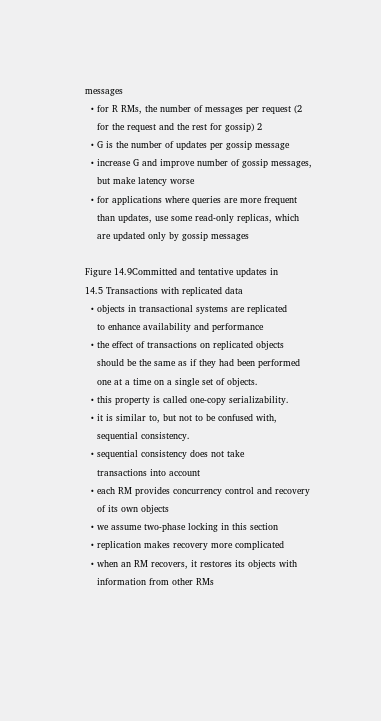messages
  • for R RMs, the number of messages per request (2
    for the request and the rest for gossip) 2
  • G is the number of updates per gossip message
  • increase G and improve number of gossip messages,
    but make latency worse
  • for applications where queries are more frequent
    than updates, use some read-only replicas, which
    are updated only by gossip messages

Figure 14.9Committed and tentative updates in
14.5 Transactions with replicated data
  • objects in transactional systems are replicated
    to enhance availability and performance
  • the effect of transactions on replicated objects
    should be the same as if they had been performed
    one at a time on a single set of objects.
  • this property is called one-copy serializability.
  • it is similar to, but not to be confused with,
    sequential consistency.
  • sequential consistency does not take
    transactions into account
  • each RM provides concurrency control and recovery
    of its own objects
  • we assume two-phase locking in this section
  • replication makes recovery more complicated
  • when an RM recovers, it restores its objects with
    information from other RMs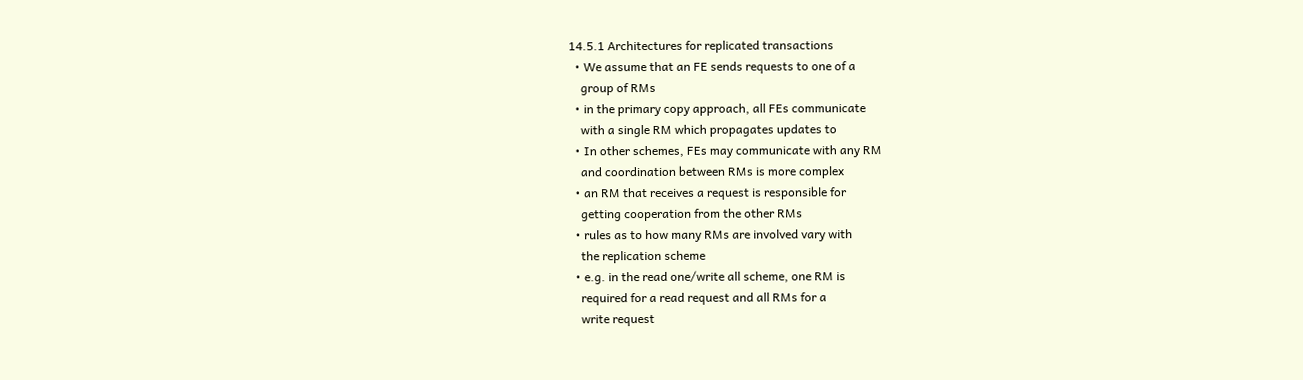14.5.1 Architectures for replicated transactions
  • We assume that an FE sends requests to one of a
    group of RMs
  • in the primary copy approach, all FEs communicate
    with a single RM which propagates updates to
  • In other schemes, FEs may communicate with any RM
    and coordination between RMs is more complex
  • an RM that receives a request is responsible for
    getting cooperation from the other RMs
  • rules as to how many RMs are involved vary with
    the replication scheme
  • e.g. in the read one/write all scheme, one RM is
    required for a read request and all RMs for a
    write request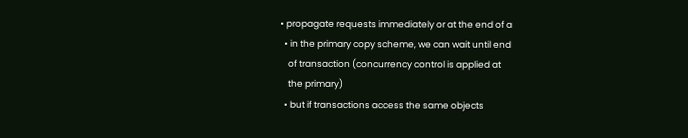• propagate requests immediately or at the end of a
  • in the primary copy scheme, we can wait until end
    of transaction (concurrency control is applied at
    the primary)
  • but if transactions access the same objects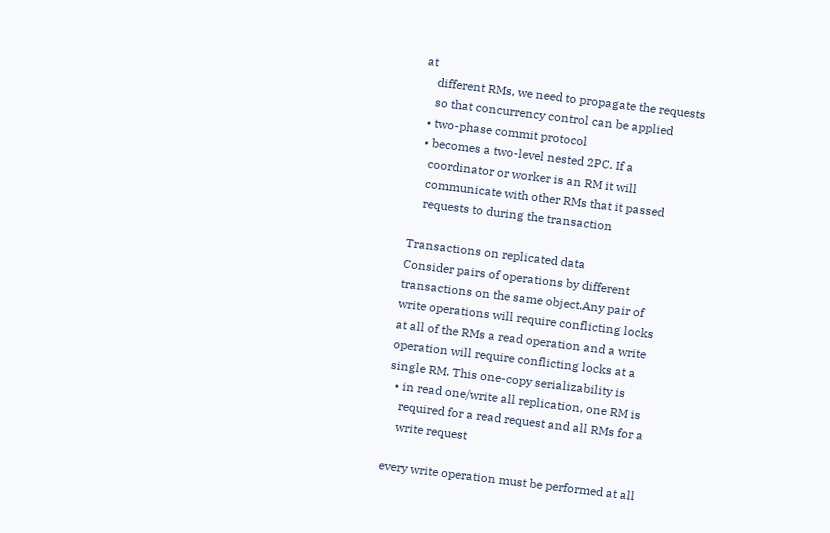at
    different RMs, we need to propagate the requests
    so that concurrency control can be applied
  • two-phase commit protocol
  • becomes a two-level nested 2PC. If a
    coordinator or worker is an RM it will
    communicate with other RMs that it passed
    requests to during the transaction

Transactions on replicated data
Consider pairs of operations by different
transactions on the same object.Any pair of
write operations will require conflicting locks
at all of the RMs a read operation and a write
operation will require conflicting locks at a
single RM. This one-copy serializability is
  • in read one/write all replication, one RM is
    required for a read request and all RMs for a
    write request

every write operation must be performed at all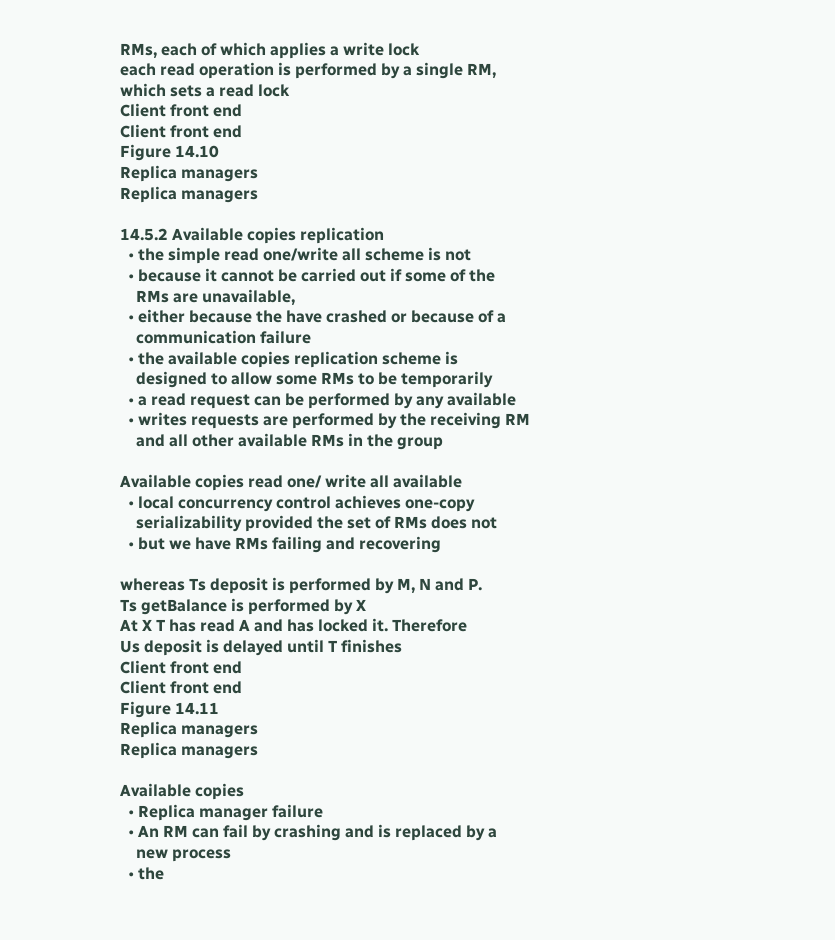RMs, each of which applies a write lock
each read operation is performed by a single RM,
which sets a read lock
Client front end
Client front end
Figure 14.10
Replica managers
Replica managers

14.5.2 Available copies replication
  • the simple read one/write all scheme is not
  • because it cannot be carried out if some of the
    RMs are unavailable,
  • either because the have crashed or because of a
    communication failure
  • the available copies replication scheme is
    designed to allow some RMs to be temporarily
  • a read request can be performed by any available
  • writes requests are performed by the receiving RM
    and all other available RMs in the group

Available copies read one/ write all available
  • local concurrency control achieves one-copy
    serializability provided the set of RMs does not
  • but we have RMs failing and recovering

whereas Ts deposit is performed by M, N and P.
Ts getBalance is performed by X
At X T has read A and has locked it. Therefore
Us deposit is delayed until T finishes
Client front end
Client front end
Figure 14.11
Replica managers
Replica managers

Available copies
  • Replica manager failure
  • An RM can fail by crashing and is replaced by a
    new process
  • the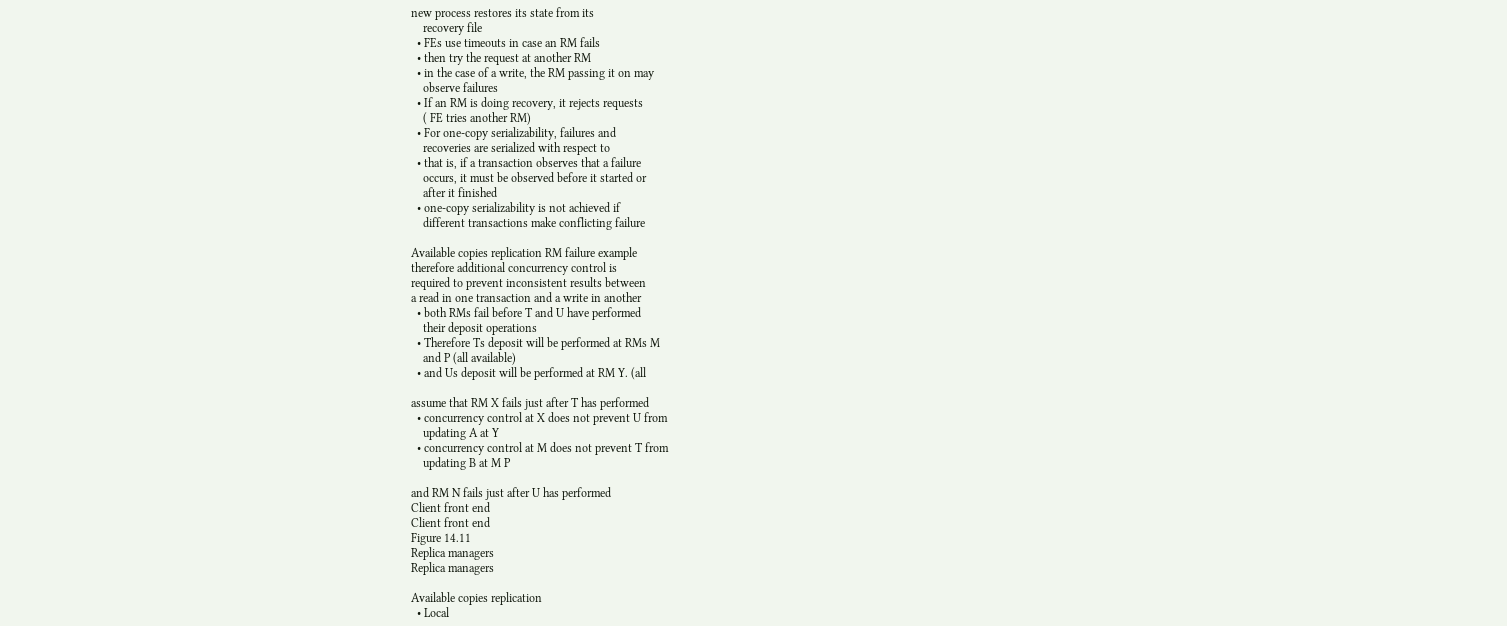new process restores its state from its
    recovery file
  • FEs use timeouts in case an RM fails
  • then try the request at another RM
  • in the case of a write, the RM passing it on may
    observe failures
  • If an RM is doing recovery, it rejects requests
    ( FE tries another RM)
  • For one-copy serializability, failures and
    recoveries are serialized with respect to
  • that is, if a transaction observes that a failure
    occurs, it must be observed before it started or
    after it finished
  • one-copy serializability is not achieved if
    different transactions make conflicting failure

Available copies replication RM failure example
therefore additional concurrency control is
required to prevent inconsistent results between
a read in one transaction and a write in another
  • both RMs fail before T and U have performed
    their deposit operations
  • Therefore Ts deposit will be performed at RMs M
    and P (all available)
  • and Us deposit will be performed at RM Y. (all

assume that RM X fails just after T has performed
  • concurrency control at X does not prevent U from
    updating A at Y
  • concurrency control at M does not prevent T from
    updating B at M P

and RM N fails just after U has performed
Client front end
Client front end
Figure 14.11
Replica managers
Replica managers

Available copies replication
  • Local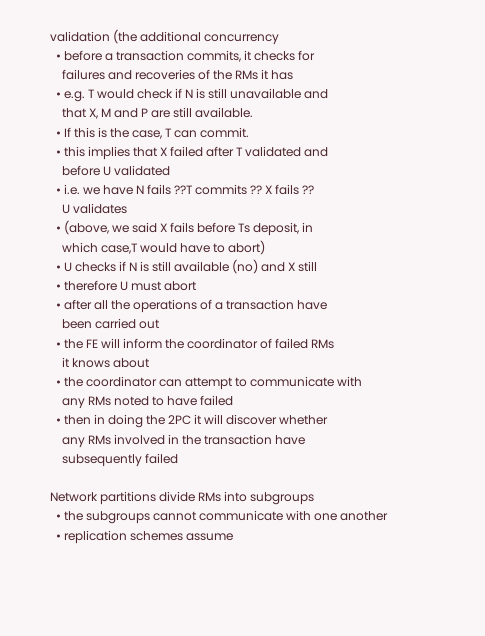validation (the additional concurrency
  • before a transaction commits, it checks for
    failures and recoveries of the RMs it has
  • e.g. T would check if N is still unavailable and
    that X, M and P are still available.
  • If this is the case, T can commit.
  • this implies that X failed after T validated and
    before U validated
  • i.e. we have N fails ??T commits ?? X fails ??
    U validates
  • (above, we said X fails before Ts deposit, in
    which case,T would have to abort)
  • U checks if N is still available (no) and X still
  • therefore U must abort
  • after all the operations of a transaction have
    been carried out
  • the FE will inform the coordinator of failed RMs
    it knows about
  • the coordinator can attempt to communicate with
    any RMs noted to have failed
  • then in doing the 2PC it will discover whether
    any RMs involved in the transaction have
    subsequently failed

Network partitions divide RMs into subgroups
  • the subgroups cannot communicate with one another
  • replication schemes assume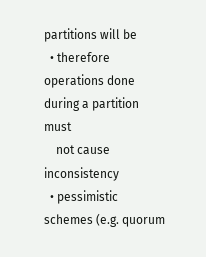partitions will be
  • therefore operations done during a partition must
    not cause inconsistency
  • pessimistic schemes (e.g. quorum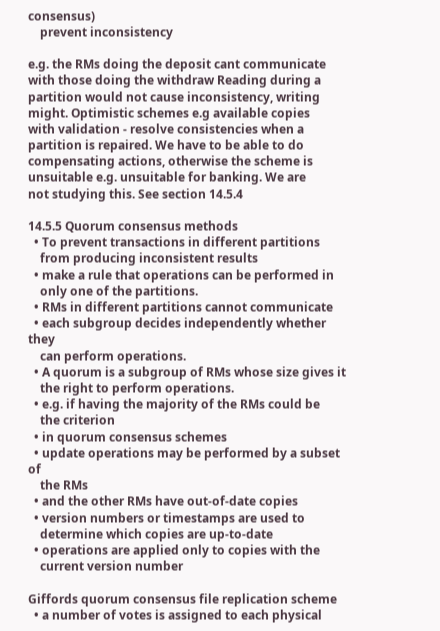consensus)
    prevent inconsistency

e.g. the RMs doing the deposit cant communicate
with those doing the withdraw Reading during a
partition would not cause inconsistency, writing
might. Optimistic schemes e.g available copies
with validation - resolve consistencies when a
partition is repaired. We have to be able to do
compensating actions, otherwise the scheme is
unsuitable e.g. unsuitable for banking. We are
not studying this. See section 14.5.4

14.5.5 Quorum consensus methods
  • To prevent transactions in different partitions
    from producing inconsistent results
  • make a rule that operations can be performed in
    only one of the partitions.
  • RMs in different partitions cannot communicate
  • each subgroup decides independently whether they
    can perform operations.
  • A quorum is a subgroup of RMs whose size gives it
    the right to perform operations.
  • e.g. if having the majority of the RMs could be
    the criterion
  • in quorum consensus schemes
  • update operations may be performed by a subset of
    the RMs
  • and the other RMs have out-of-date copies
  • version numbers or timestamps are used to
    determine which copies are up-to-date
  • operations are applied only to copies with the
    current version number

Giffords quorum consensus file replication scheme
  • a number of votes is assigned to each physical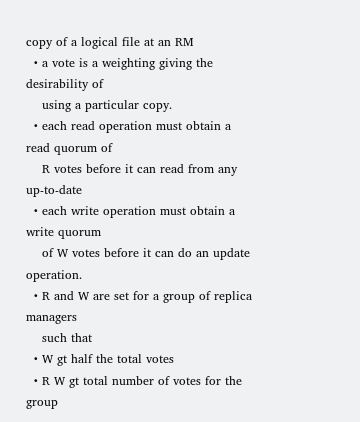copy of a logical file at an RM
  • a vote is a weighting giving the desirability of
    using a particular copy.
  • each read operation must obtain a read quorum of
    R votes before it can read from any up-to-date
  • each write operation must obtain a write quorum
    of W votes before it can do an update operation.
  • R and W are set for a group of replica managers
    such that
  • W gt half the total votes
  • R W gt total number of votes for the group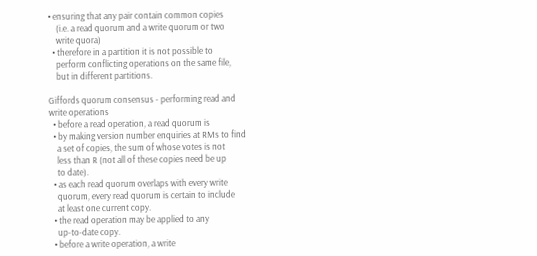• ensuring that any pair contain common copies
    (i.e. a read quorum and a write quorum or two
    write quora)
  • therefore in a partition it is not possible to
    perform conflicting operations on the same file,
    but in different partitions.

Giffords quorum consensus - performing read and
write operations
  • before a read operation, a read quorum is
  • by making version number enquiries at RMs to find
    a set of copies, the sum of whose votes is not
    less than R (not all of these copies need be up
    to date).
  • as each read quorum overlaps with every write
    quorum, every read quorum is certain to include
    at least one current copy.
  • the read operation may be applied to any
    up-to-date copy.
  • before a write operation, a write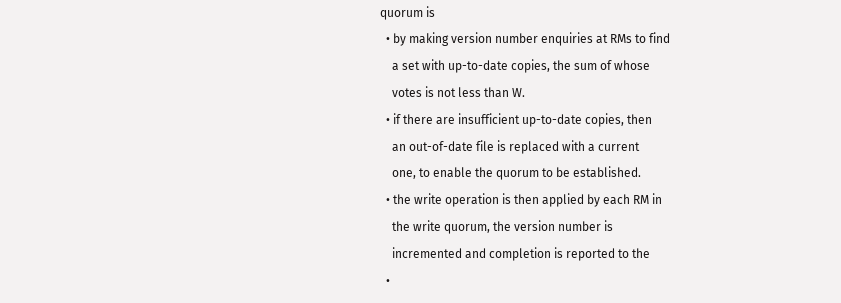quorum is
  • by making version number enquiries at RMs to find
    a set with up-to-date copies, the sum of whose
    votes is not less than W.
  • if there are insufficient up-to-date copies, then
    an out-of-date file is replaced with a current
    one, to enable the quorum to be established.
  • the write operation is then applied by each RM in
    the write quorum, the version number is
    incremented and completion is reported to the
  •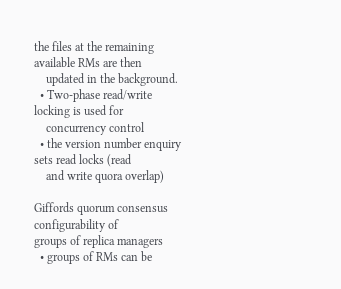the files at the remaining available RMs are then
    updated in the background.
  • Two-phase read/write locking is used for
    concurrency control
  • the version number enquiry sets read locks (read
    and write quora overlap)

Giffords quorum consensus configurability of
groups of replica managers
  • groups of RMs can be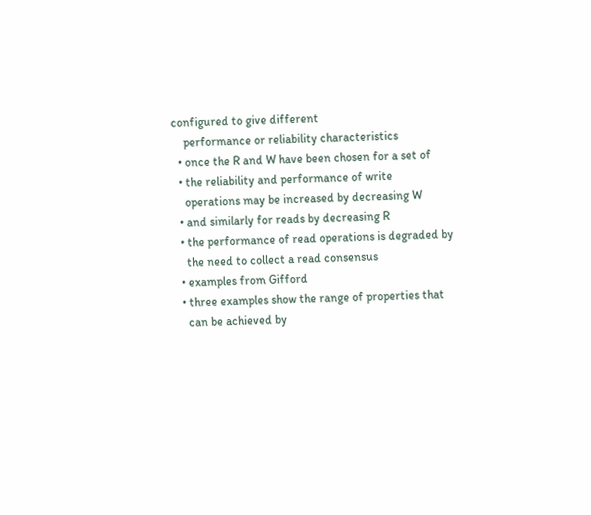configured to give different
    performance or reliability characteristics
  • once the R and W have been chosen for a set of
  • the reliability and performance of write
    operations may be increased by decreasing W
  • and similarly for reads by decreasing R
  • the performance of read operations is degraded by
    the need to collect a read consensus
  • examples from Gifford
  • three examples show the range of properties that
    can be achieved by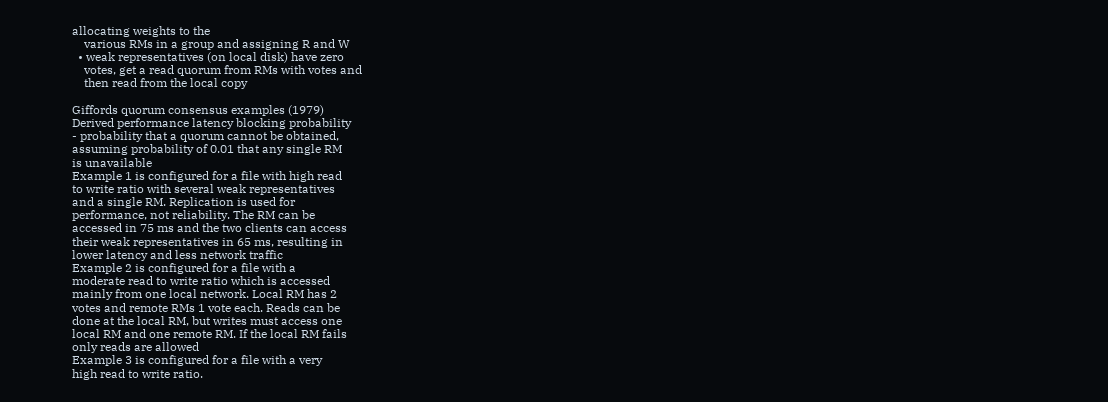allocating weights to the
    various RMs in a group and assigning R and W
  • weak representatives (on local disk) have zero
    votes, get a read quorum from RMs with votes and
    then read from the local copy

Giffords quorum consensus examples (1979)
Derived performance latency blocking probability
- probability that a quorum cannot be obtained,
assuming probability of 0.01 that any single RM
is unavailable
Example 1 is configured for a file with high read
to write ratio with several weak representatives
and a single RM. Replication is used for
performance, not reliability. The RM can be
accessed in 75 ms and the two clients can access
their weak representatives in 65 ms, resulting in
lower latency and less network traffic
Example 2 is configured for a file with a
moderate read to write ratio which is accessed
mainly from one local network. Local RM has 2
votes and remote RMs 1 vote each. Reads can be
done at the local RM, but writes must access one
local RM and one remote RM. If the local RM fails
only reads are allowed
Example 3 is configured for a file with a very
high read to write ratio.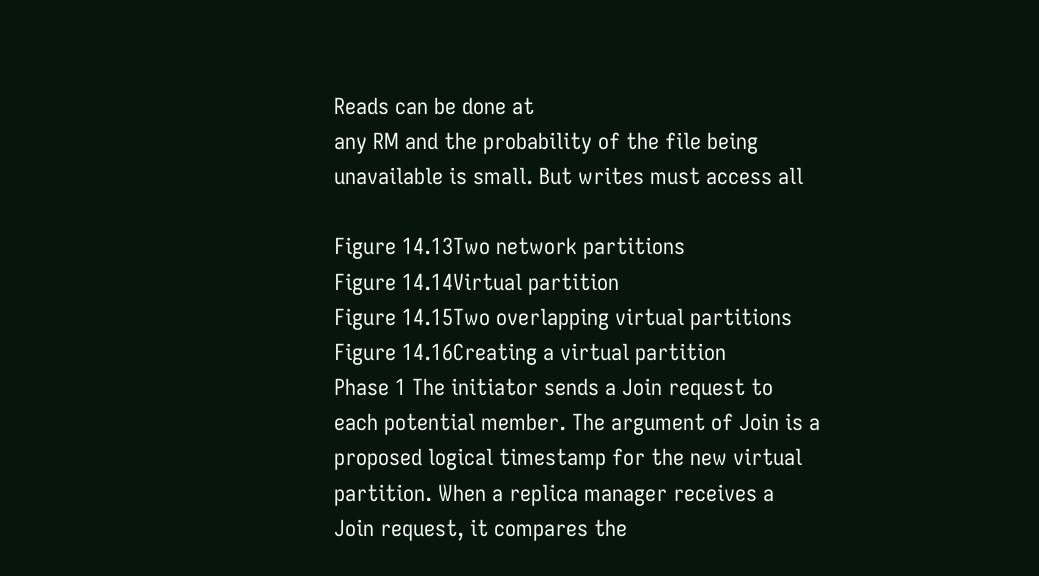Reads can be done at
any RM and the probability of the file being
unavailable is small. But writes must access all

Figure 14.13Two network partitions
Figure 14.14Virtual partition
Figure 14.15Two overlapping virtual partitions
Figure 14.16Creating a virtual partition
Phase 1 The initiator sends a Join request to
each potential member. The argument of Join is a
proposed logical timestamp for the new virtual
partition. When a replica manager receives a
Join request, it compares the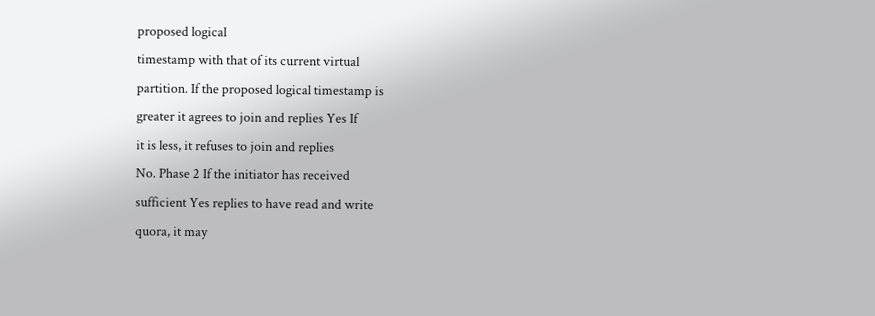proposed logical
timestamp with that of its current virtual
partition. If the proposed logical timestamp is
greater it agrees to join and replies Yes If
it is less, it refuses to join and replies
No. Phase 2 If the initiator has received
sufficient Yes replies to have read and write
quora, it may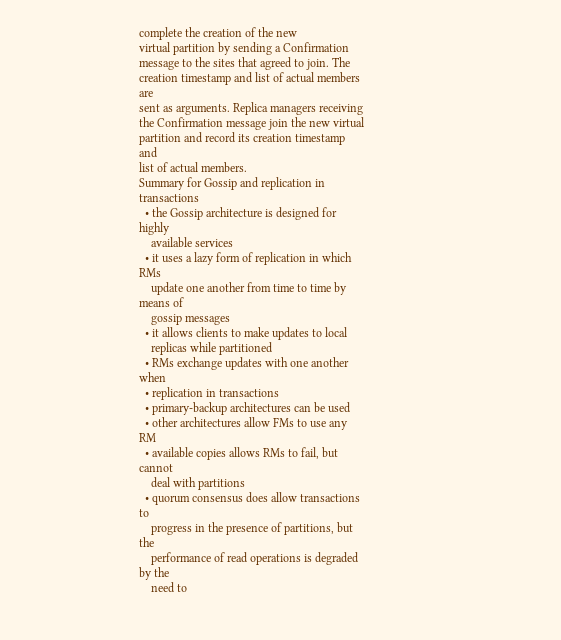complete the creation of the new
virtual partition by sending a Confirmation
message to the sites that agreed to join. The
creation timestamp and list of actual members are
sent as arguments. Replica managers receiving
the Confirmation message join the new virtual
partition and record its creation timestamp and
list of actual members.
Summary for Gossip and replication in transactions
  • the Gossip architecture is designed for highly
    available services
  • it uses a lazy form of replication in which RMs
    update one another from time to time by means of
    gossip messages
  • it allows clients to make updates to local
    replicas while partitioned
  • RMs exchange updates with one another when
  • replication in transactions
  • primary-backup architectures can be used
  • other architectures allow FMs to use any RM
  • available copies allows RMs to fail, but cannot
    deal with partitions
  • quorum consensus does allow transactions to
    progress in the presence of partitions, but the
    performance of read operations is degraded by the
    need to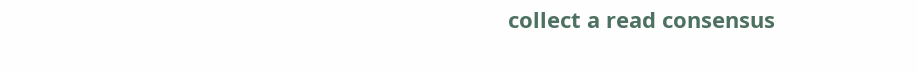collect a read consensus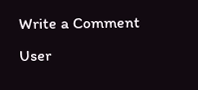Write a Comment
User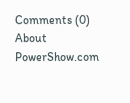Comments (0)
About PowerShow.com